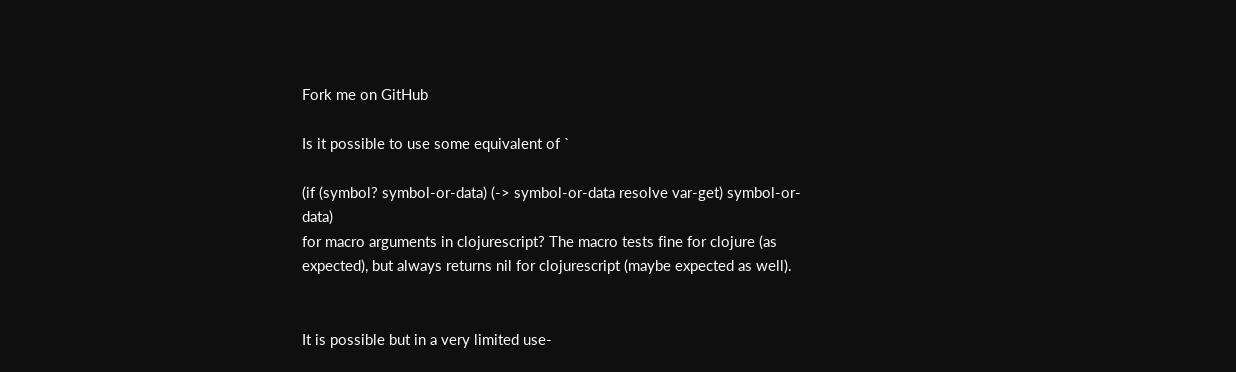Fork me on GitHub

Is it possible to use some equivalent of `

(if (symbol? symbol-or-data) (-> symbol-or-data resolve var-get) symbol-or-data)
for macro arguments in clojurescript? The macro tests fine for clojure (as expected), but always returns nil for clojurescript (maybe expected as well).


It is possible but in a very limited use-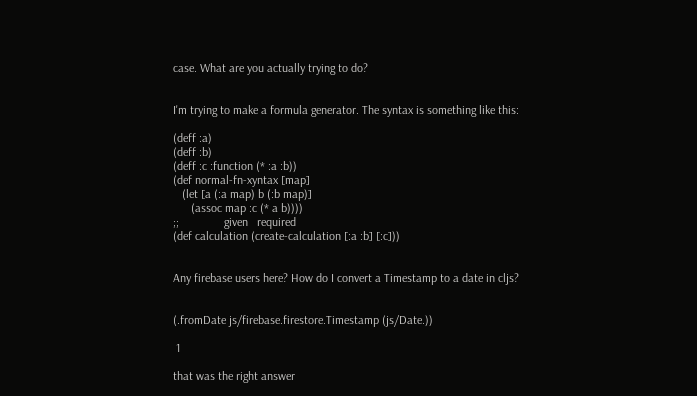case. What are you actually trying to do?


I'm trying to make a formula generator. The syntax is something like this:

(deff :a)
(deff :b)
(deff :c :function (* :a :b))
(def normal-fn-xyntax [map]
   (let [a (:a map) b (:b map)]
      (assoc map :c (* a b))))
;;               given   required
(def calculation (create-calculation [:a :b] [:c]))


Any firebase users here? How do I convert a Timestamp to a date in cljs?


(.fromDate js/firebase.firestore.Timestamp (js/Date.))

 1

that was the right answer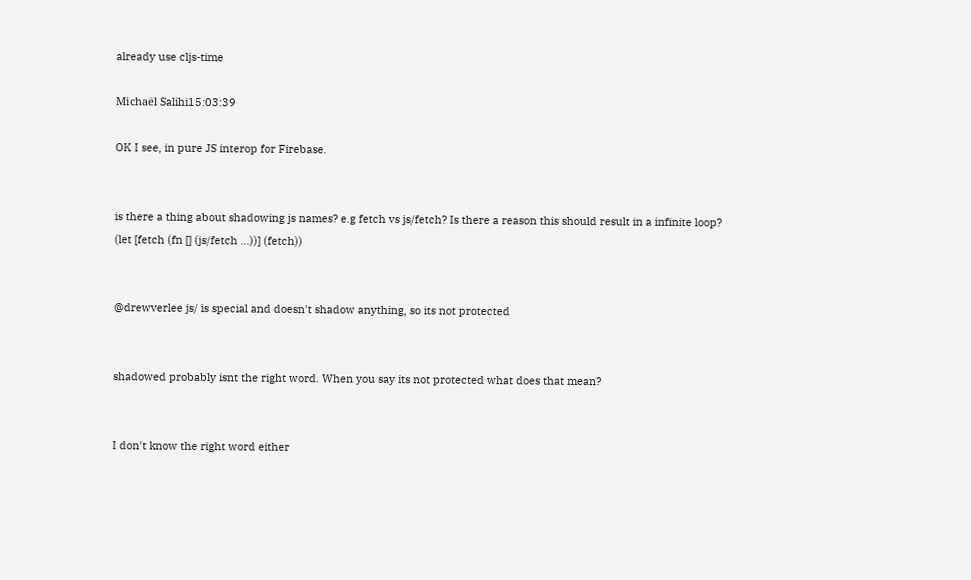already use cljs-time

Michaël Salihi15:03:39

OK I see, in pure JS interop for Firebase.


is there a thing about shadowing js names? e.g fetch vs js/fetch? Is there a reason this should result in a infinite loop? (let [fetch (fn [] (js/fetch ...))] (fetch))


@drewverlee js/ is special and doesn't shadow anything, so its not protected


shadowed probably isnt the right word. When you say its not protected what does that mean?


I don't know the right word either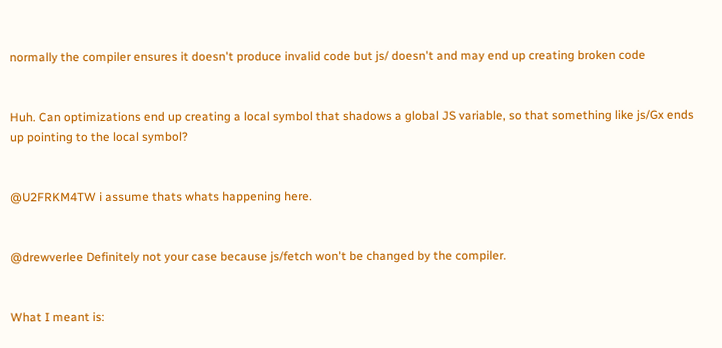normally the compiler ensures it doesn't produce invalid code but js/ doesn't and may end up creating broken code


Huh. Can optimizations end up creating a local symbol that shadows a global JS variable, so that something like js/Gx ends up pointing to the local symbol?


@U2FRKM4TW i assume thats whats happening here.


@drewverlee Definitely not your case because js/fetch won't be changed by the compiler.


What I meant is: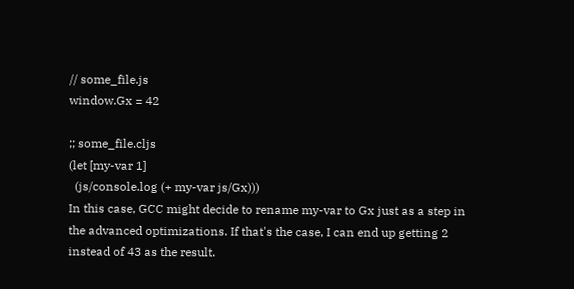// some_file.js
window.Gx = 42

;; some_file.cljs
(let [my-var 1]
  (js/console.log (+ my-var js/Gx)))
In this case, GCC might decide to rename my-var to Gx just as a step in the advanced optimizations. If that's the case, I can end up getting 2 instead of 43 as the result.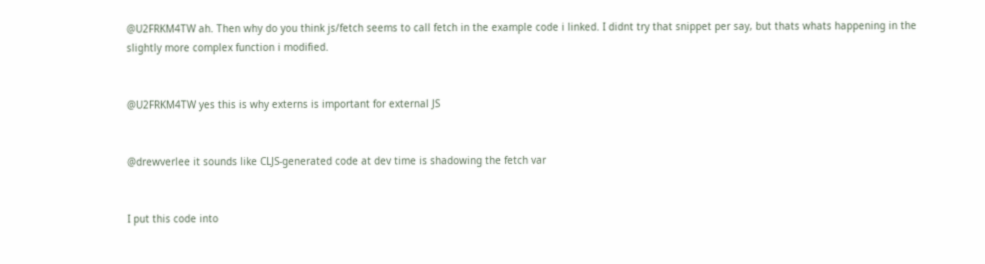@U2FRKM4TW ah. Then why do you think js/fetch seems to call fetch in the example code i linked. I didnt try that snippet per say, but thats whats happening in the slightly more complex function i modified.


@U2FRKM4TW yes this is why externs is important for external JS


@drewverlee it sounds like CLJS-generated code at dev time is shadowing the fetch var


I put this code into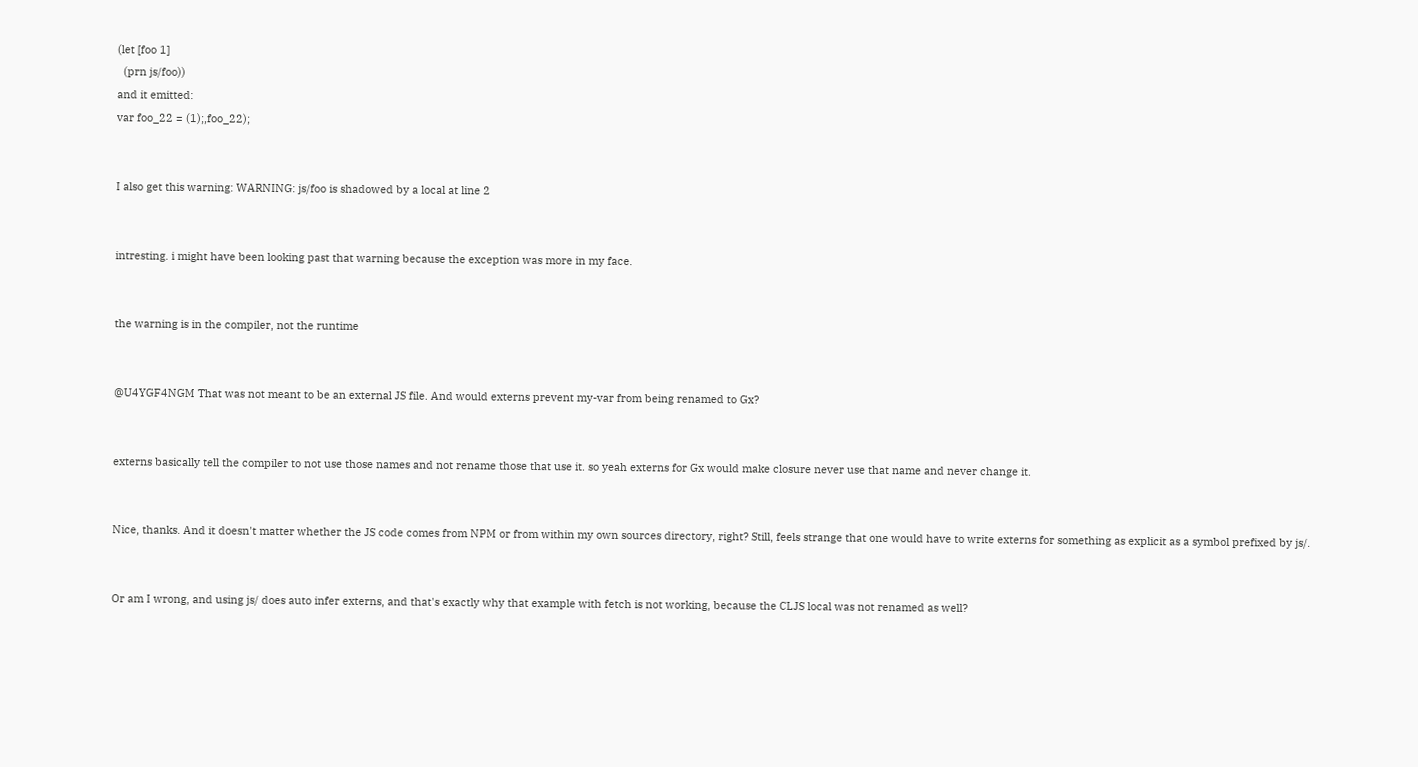(let [foo 1]
  (prn js/foo))
and it emitted:
var foo_22 = (1);,foo_22);


I also get this warning: WARNING: js/foo is shadowed by a local at line 2


intresting. i might have been looking past that warning because the exception was more in my face.


the warning is in the compiler, not the runtime


@U4YGF4NGM That was not meant to be an external JS file. And would externs prevent my-var from being renamed to Gx?


externs basically tell the compiler to not use those names and not rename those that use it. so yeah externs for Gx would make closure never use that name and never change it.


Nice, thanks. And it doesn't matter whether the JS code comes from NPM or from within my own sources directory, right? Still, feels strange that one would have to write externs for something as explicit as a symbol prefixed by js/.


Or am I wrong, and using js/ does auto infer externs, and that's exactly why that example with fetch is not working, because the CLJS local was not renamed as well?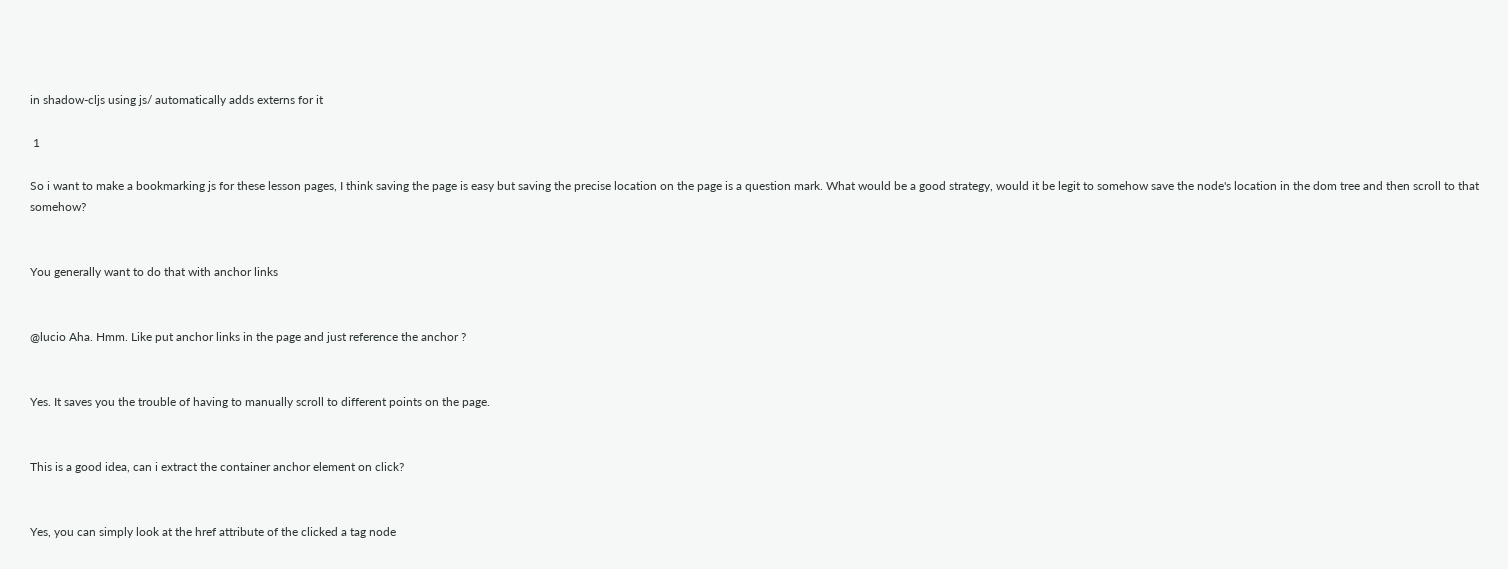in shadow-cljs using js/ automatically adds externs for it

 1

So i want to make a bookmarking js for these lesson pages, I think saving the page is easy but saving the precise location on the page is a question mark. What would be a good strategy, would it be legit to somehow save the node's location in the dom tree and then scroll to that somehow?


You generally want to do that with anchor links


@lucio Aha. Hmm. Like put anchor links in the page and just reference the anchor ?


Yes. It saves you the trouble of having to manually scroll to different points on the page.


This is a good idea, can i extract the container anchor element on click?


Yes, you can simply look at the href attribute of the clicked a tag node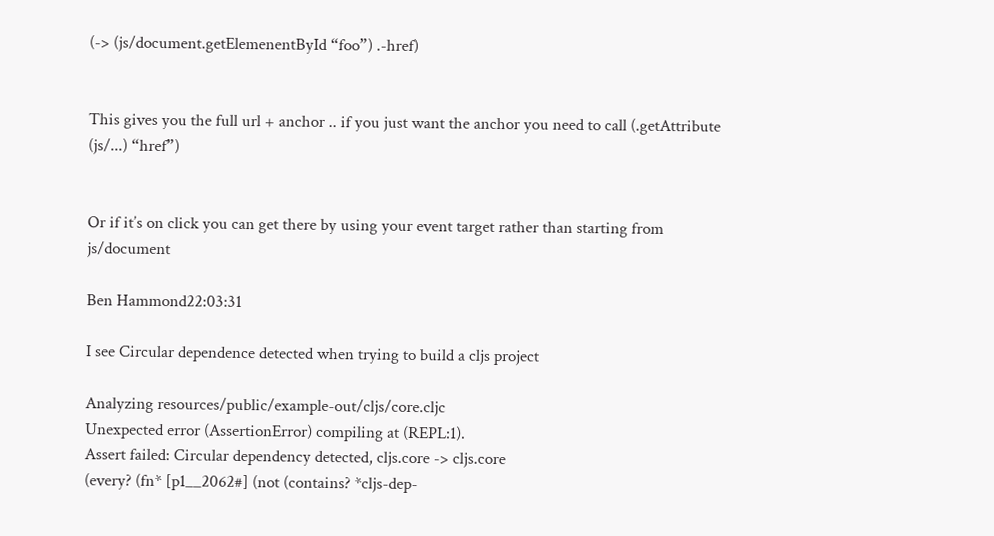(-> (js/document.getElemenentById “foo”) .-href)


This gives you the full url + anchor .. if you just want the anchor you need to call (.getAttribute (js/...) “href”)


Or if it’s on click you can get there by using your event target rather than starting from js/document

Ben Hammond22:03:31

I see Circular dependence detected when trying to build a cljs project

Analyzing resources/public/example-out/cljs/core.cljc
Unexpected error (AssertionError) compiling at (REPL:1).
Assert failed: Circular dependency detected, cljs.core -> cljs.core
(every? (fn* [p1__2062#] (not (contains? *cljs-dep-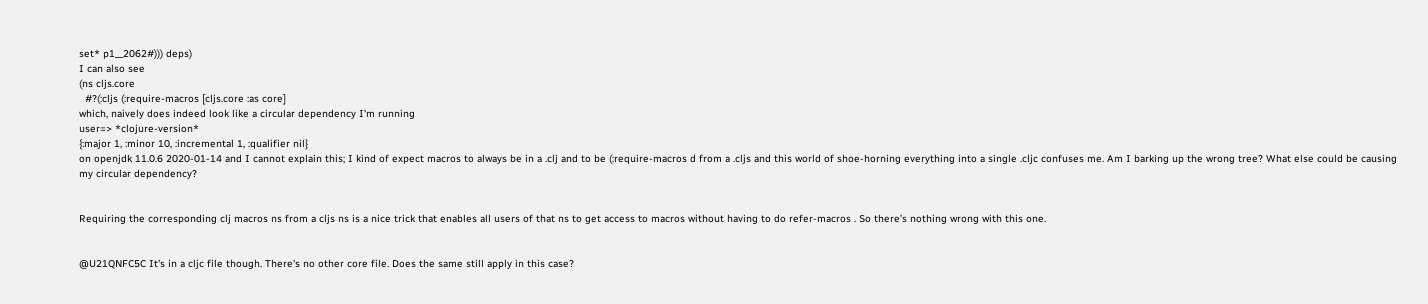set* p1__2062#))) deps)
I can also see
(ns cljs.core
  #?(:cljs (:require-macros [cljs.core :as core]
which, naively does indeed look like a circular dependency I'm running
user=> *clojure-version*
{:major 1, :minor 10, :incremental 1, :qualifier nil}
on openjdk 11.0.6 2020-01-14 and I cannot explain this; I kind of expect macros to always be in a .clj and to be (:require-macros d from a .cljs and this world of shoe-horning everything into a single .cljc confuses me. Am I barking up the wrong tree? What else could be causing my circular dependency?


Requiring the corresponding clj macros ns from a cljs ns is a nice trick that enables all users of that ns to get access to macros without having to do refer-macros . So there’s nothing wrong with this one.


@U21QNFC5C It's in a cljc file though. There's no other core file. Does the same still apply in this case?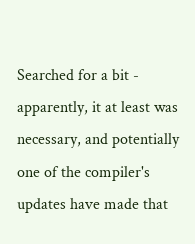Searched for a bit - apparently, it at least was necessary, and potentially one of the compiler's updates have made that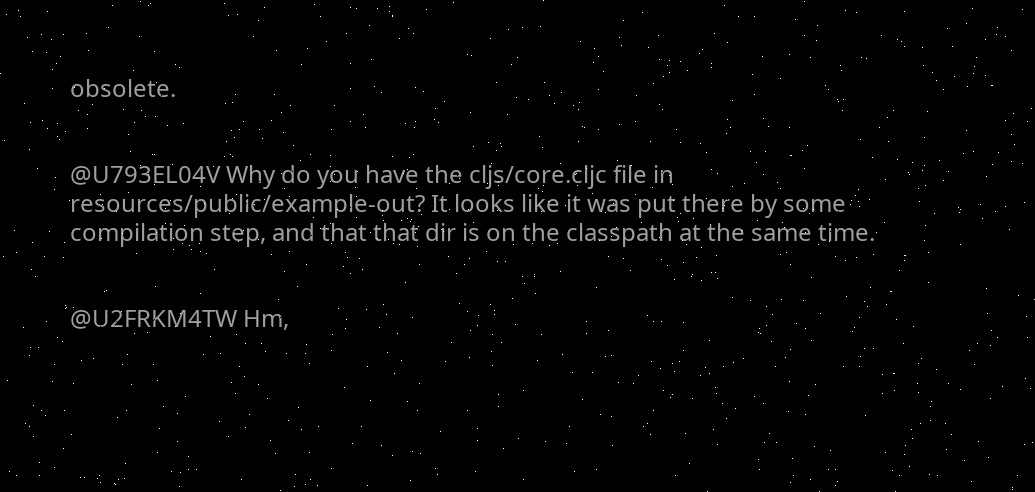obsolete.


@U793EL04V Why do you have the cljs/core.cljc file in resources/public/example-out? It looks like it was put there by some compilation step, and that that dir is on the classpath at the same time.


@U2FRKM4TW Hm,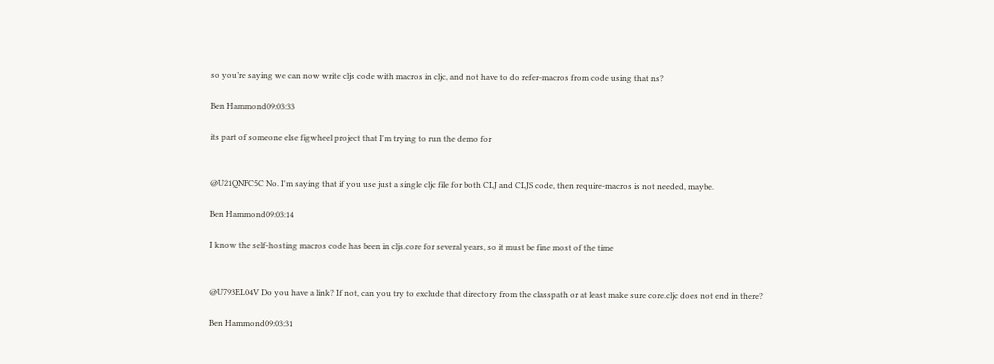so you’re saying we can now write cljs code with macros in cljc, and not have to do refer-macros from code using that ns?

Ben Hammond09:03:33

its part of someone else figwheel project that I'm trying to run the demo for


@U21QNFC5C No. I'm saying that if you use just a single cljc file for both CLJ and CLJS code, then require-macros is not needed, maybe.

Ben Hammond09:03:14

I know the self-hosting macros code has been in cljs.core for several years, so it must be fine most of the time


@U793EL04V Do you have a link? If not, can you try to exclude that directory from the classpath or at least make sure core.cljc does not end in there?

Ben Hammond09:03:31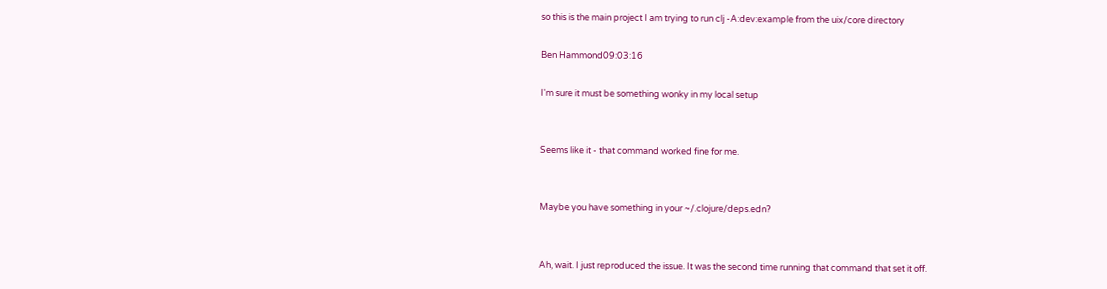so this is the main project I am trying to run clj -A:dev:example from the uix/core directory

Ben Hammond09:03:16

I'm sure it must be something wonky in my local setup


Seems like it - that command worked fine for me.


Maybe you have something in your ~/.clojure/deps.edn?


Ah, wait. I just reproduced the issue. It was the second time running that command that set it off.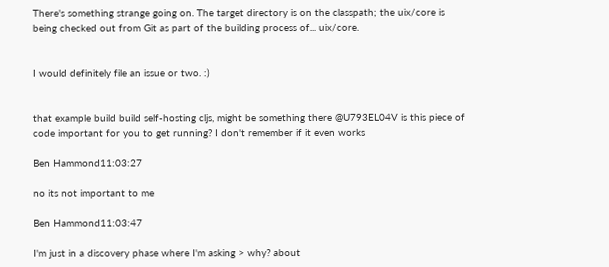There's something strange going on. The target directory is on the classpath; the uix/core is being checked out from Git as part of the building process of... uix/core.


I would definitely file an issue or two. :)


that example build build self-hosting cljs, might be something there @U793EL04V is this piece of code important for you to get running? I don't remember if it even works

Ben Hammond11:03:27

no its not important to me

Ben Hammond11:03:47

I'm just in a discovery phase where I'm asking > why? about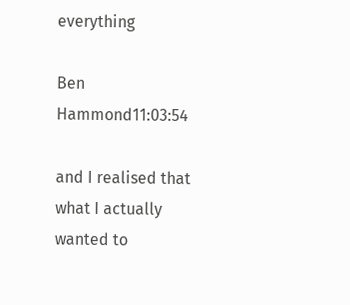everything

Ben Hammond11:03:54

and I realised that what I actually wanted to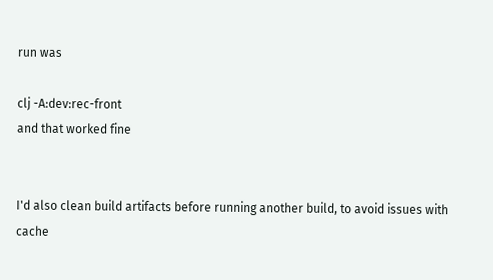run was

clj -A:dev:rec-front
and that worked fine


I'd also clean build artifacts before running another build, to avoid issues with cache